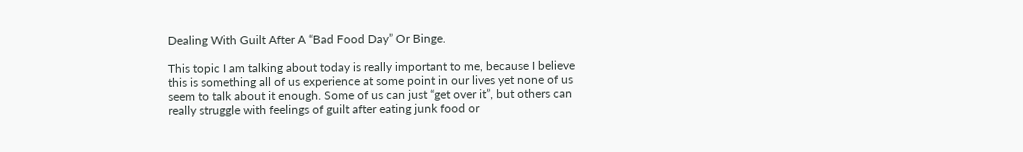Dealing With Guilt After A “Bad Food Day” Or Binge.

This topic I am talking about today is really important to me, because I believe this is something all of us experience at some point in our lives yet none of us seem to talk about it enough. Some of us can just “get over it”, but others can really struggle with feelings of guilt after eating junk food or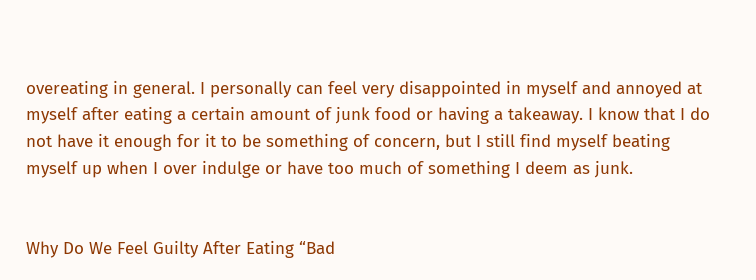overeating in general. I personally can feel very disappointed in myself and annoyed at myself after eating a certain amount of junk food or having a takeaway. I know that I do not have it enough for it to be something of concern, but I still find myself beating myself up when I over indulge or have too much of something I deem as junk.


Why Do We Feel Guilty After Eating “Bad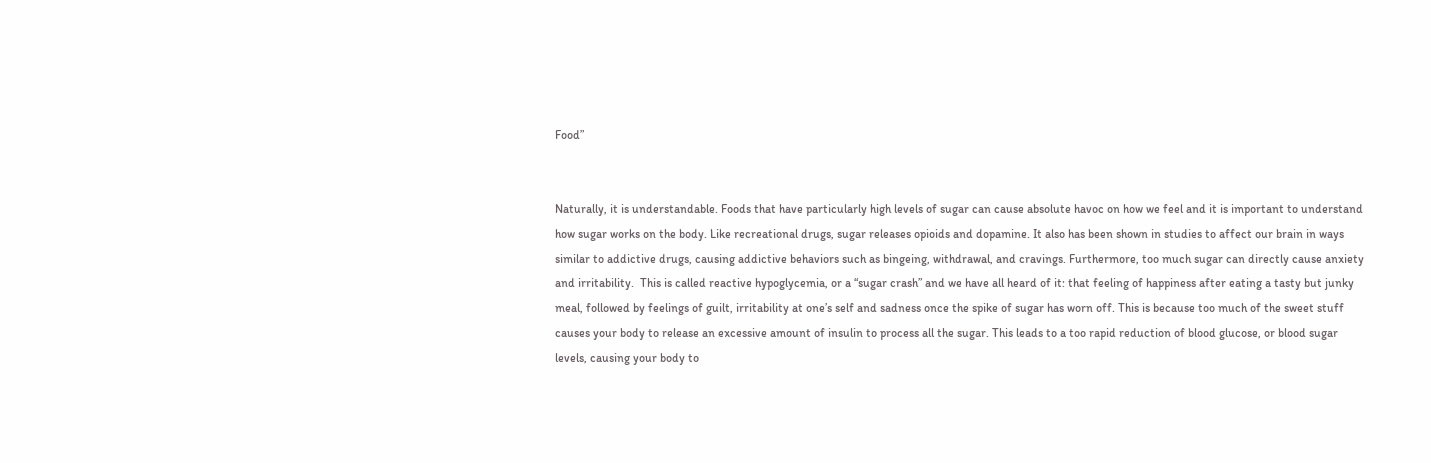Food”


Naturally, it is understandable. Foods that have particularly high levels of sugar can cause absolute havoc on how we feel and it is important to understand how sugar works on the body. Like recreational drugs, sugar releases opioids and dopamine. It also has been shown in studies to affect our brain in ways similar to addictive drugs, causing addictive behaviors such as bingeing, withdrawal, and cravings. Furthermore, too much sugar can directly cause anxiety and irritability.  This is called reactive hypoglycemia, or a “sugar crash” and we have all heard of it: that feeling of happiness after eating a tasty but junky meal, followed by feelings of guilt, irritability at one’s self and sadness once the spike of sugar has worn off. This is because too much of the sweet stuff causes your body to release an excessive amount of insulin to process all the sugar. This leads to a too rapid reduction of blood glucose, or blood sugar levels, causing your body to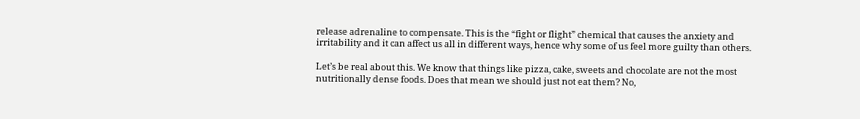release adrenaline to compensate. This is the “fight or flight” chemical that causes the anxiety and irritability and it can affect us all in different ways, hence why some of us feel more guilty than others.

Let’s be real about this. We know that things like pizza, cake, sweets and chocolate are not the most nutritionally dense foods. Does that mean we should just not eat them? No,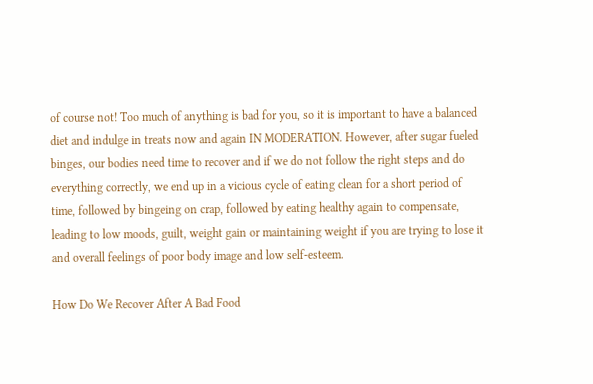of course not! Too much of anything is bad for you, so it is important to have a balanced diet and indulge in treats now and again IN MODERATION. However, after sugar fueled binges, our bodies need time to recover and if we do not follow the right steps and do everything correctly, we end up in a vicious cycle of eating clean for a short period of time, followed by bingeing on crap, followed by eating healthy again to compensate, leading to low moods, guilt, weight gain or maintaining weight if you are trying to lose it and overall feelings of poor body image and low self-esteem.

How Do We Recover After A Bad Food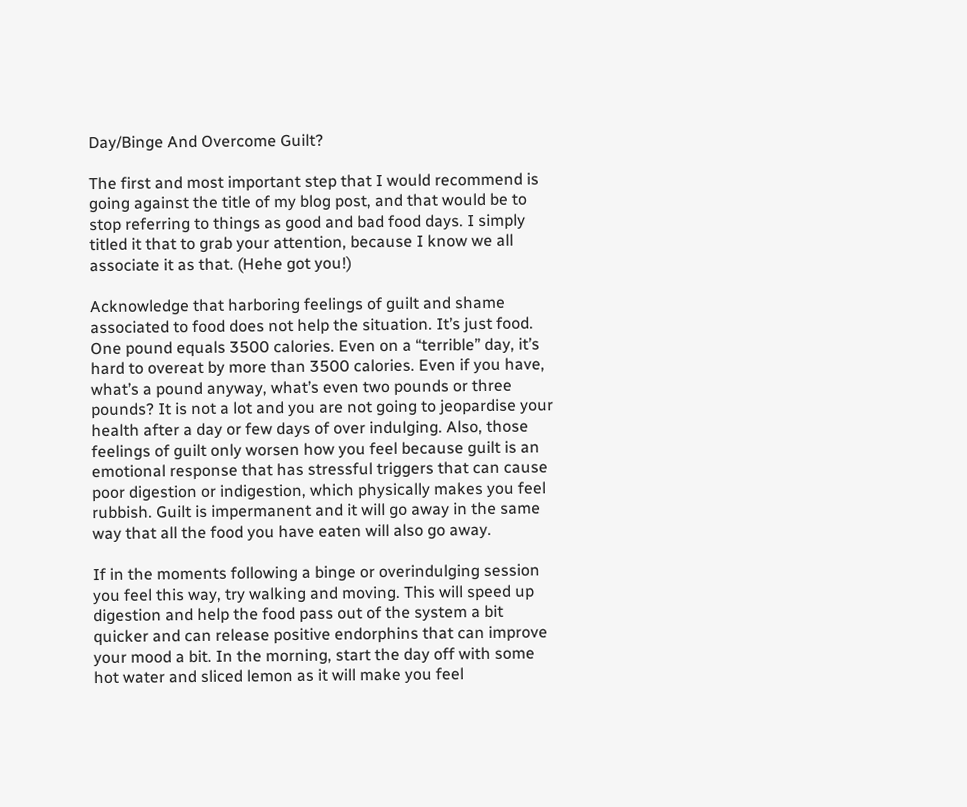Day/Binge And Overcome Guilt?

The first and most important step that I would recommend is going against the title of my blog post, and that would be to stop referring to things as good and bad food days. I simply titled it that to grab your attention, because I know we all associate it as that. (Hehe got you!)

Acknowledge that harboring feelings of guilt and shame associated to food does not help the situation. It’s just food. One pound equals 3500 calories. Even on a “terrible” day, it’s hard to overeat by more than 3500 calories. Even if you have, what’s a pound anyway, what’s even two pounds or three pounds? It is not a lot and you are not going to jeopardise your health after a day or few days of over indulging. Also, those feelings of guilt only worsen how you feel because guilt is an emotional response that has stressful triggers that can cause poor digestion or indigestion, which physically makes you feel rubbish. Guilt is impermanent and it will go away in the same way that all the food you have eaten will also go away.

If in the moments following a binge or overindulging session you feel this way, try walking and moving. This will speed up digestion and help the food pass out of the system a bit quicker and can release positive endorphins that can improve your mood a bit. In the morning, start the day off with some hot water and sliced lemon as it will make you feel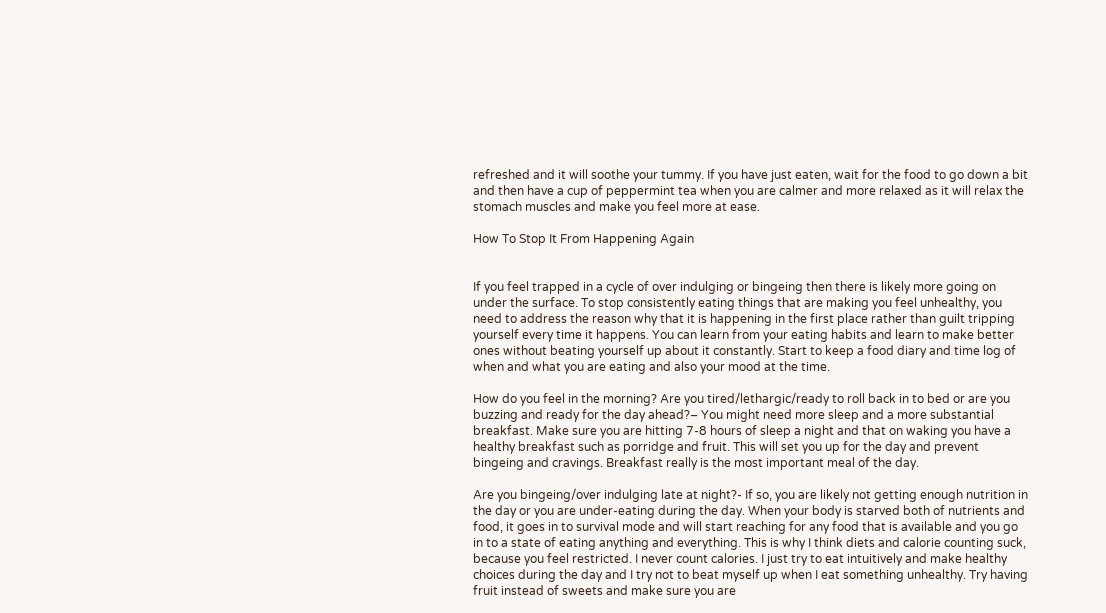refreshed and it will soothe your tummy. If you have just eaten, wait for the food to go down a bit and then have a cup of peppermint tea when you are calmer and more relaxed as it will relax the stomach muscles and make you feel more at ease.

How To Stop It From Happening Again


If you feel trapped in a cycle of over indulging or bingeing then there is likely more going on under the surface. To stop consistently eating things that are making you feel unhealthy, you need to address the reason why that it is happening in the first place rather than guilt tripping yourself every time it happens. You can learn from your eating habits and learn to make better ones without beating yourself up about it constantly. Start to keep a food diary and time log of when and what you are eating and also your mood at the time.

How do you feel in the morning? Are you tired/lethargic/ready to roll back in to bed or are you buzzing and ready for the day ahead?– You might need more sleep and a more substantial breakfast. Make sure you are hitting 7-8 hours of sleep a night and that on waking you have a healthy breakfast such as porridge and fruit. This will set you up for the day and prevent bingeing and cravings. Breakfast really is the most important meal of the day.

Are you bingeing/over indulging late at night?- If so, you are likely not getting enough nutrition in the day or you are under-eating during the day. When your body is starved both of nutrients and food, it goes in to survival mode and will start reaching for any food that is available and you go in to a state of eating anything and everything. This is why I think diets and calorie counting suck, because you feel restricted. I never count calories. I just try to eat intuitively and make healthy choices during the day and I try not to beat myself up when I eat something unhealthy. Try having fruit instead of sweets and make sure you are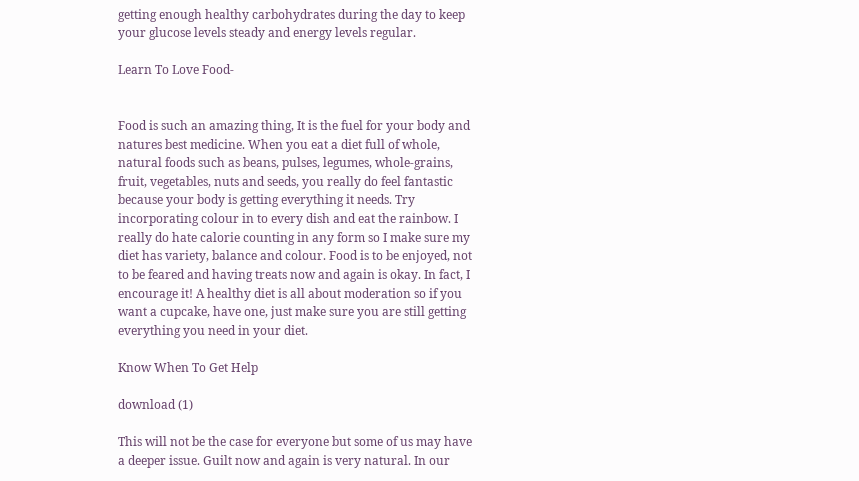getting enough healthy carbohydrates during the day to keep your glucose levels steady and energy levels regular.

Learn To Love Food-


Food is such an amazing thing, It is the fuel for your body and natures best medicine. When you eat a diet full of whole, natural foods such as beans, pulses, legumes, whole-grains, fruit, vegetables, nuts and seeds, you really do feel fantastic because your body is getting everything it needs. Try incorporating colour in to every dish and eat the rainbow. I really do hate calorie counting in any form so I make sure my diet has variety, balance and colour. Food is to be enjoyed, not to be feared and having treats now and again is okay. In fact, I encourage it! A healthy diet is all about moderation so if you want a cupcake, have one, just make sure you are still getting everything you need in your diet.

Know When To Get Help

download (1)

This will not be the case for everyone but some of us may have a deeper issue. Guilt now and again is very natural. In our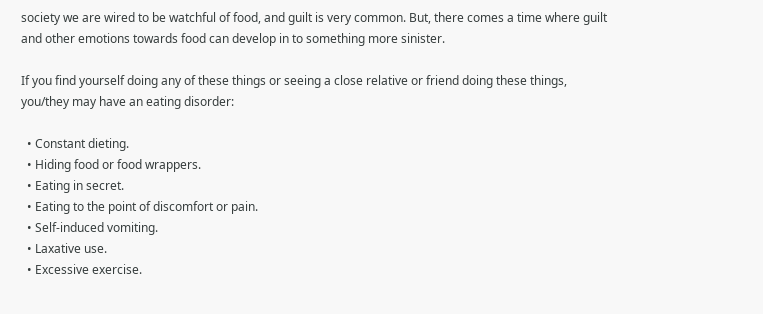society we are wired to be watchful of food, and guilt is very common. But, there comes a time where guilt and other emotions towards food can develop in to something more sinister.

If you find yourself doing any of these things or seeing a close relative or friend doing these things, you/they may have an eating disorder:

  • Constant dieting.
  • Hiding food or food wrappers.
  • Eating in secret.
  • Eating to the point of discomfort or pain.
  • Self-induced vomiting.
  • Laxative use.
  • Excessive exercise.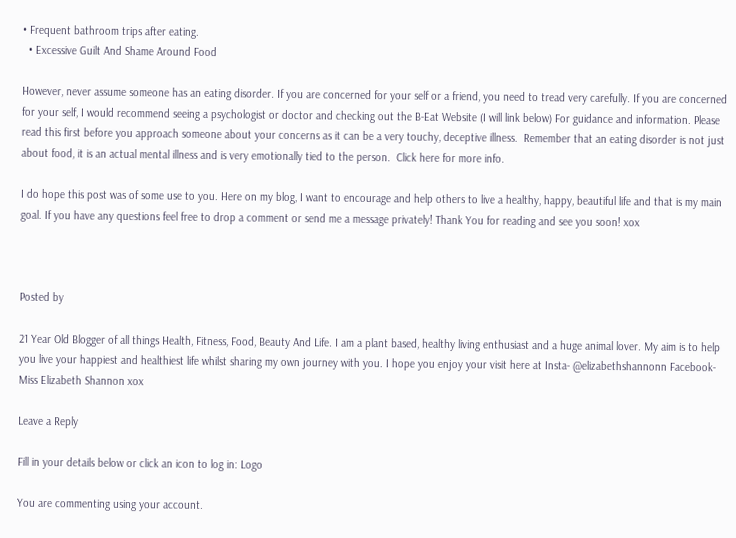• Frequent bathroom trips after eating.
  • Excessive Guilt And Shame Around Food

However, never assume someone has an eating disorder. If you are concerned for your self or a friend, you need to tread very carefully. If you are concerned for your self, I would recommend seeing a psychologist or doctor and checking out the B-Eat Website (I will link below) For guidance and information. Please read this first before you approach someone about your concerns as it can be a very touchy, deceptive illness.  Remember that an eating disorder is not just about food, it is an actual mental illness and is very emotionally tied to the person.  Click here for more info.

I do hope this post was of some use to you. Here on my blog, I want to encourage and help others to live a healthy, happy, beautiful life and that is my main goal. If you have any questions feel free to drop a comment or send me a message privately! Thank You for reading and see you soon! xox



Posted by

21 Year Old Blogger of all things Health, Fitness, Food, Beauty And Life. I am a plant based, healthy living enthusiast and a huge animal lover. My aim is to help you live your happiest and healthiest life whilst sharing my own journey with you. I hope you enjoy your visit here at Insta- @elizabethshannonn Facebook- Miss Elizabeth Shannon xox

Leave a Reply

Fill in your details below or click an icon to log in: Logo

You are commenting using your account.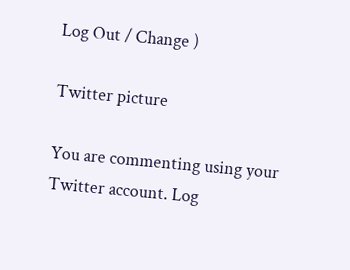Log Out / Change )

Twitter picture

You are commenting using your Twitter account. Log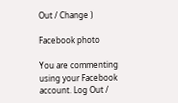Out / Change )

Facebook photo

You are commenting using your Facebook account. Log Out /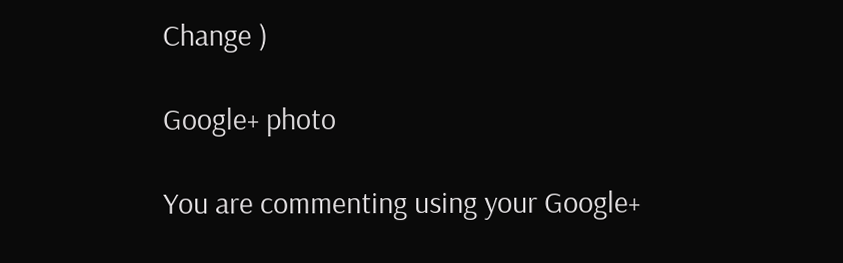Change )

Google+ photo

You are commenting using your Google+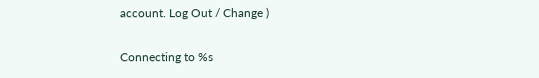account. Log Out / Change )

Connecting to %s